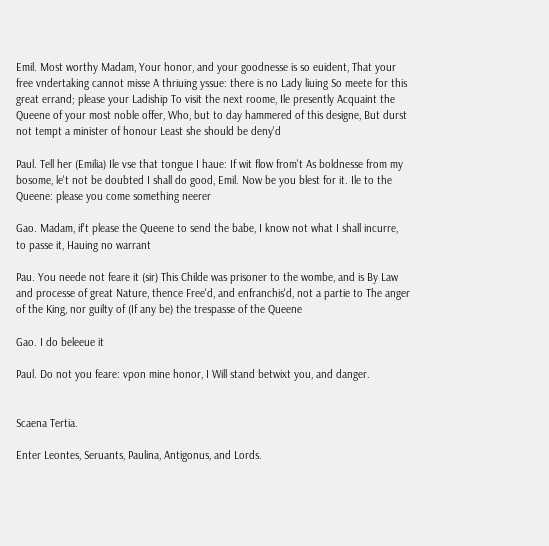Emil. Most worthy Madam, Your honor, and your goodnesse is so euident, That your free vndertaking cannot misse A thriuing yssue: there is no Lady liuing So meete for this great errand; please your Ladiship To visit the next roome, Ile presently Acquaint the Queene of your most noble offer, Who, but to day hammered of this designe, But durst not tempt a minister of honour Least she should be deny'd

Paul. Tell her (Emilia) Ile vse that tongue I haue: If wit flow from't As boldnesse from my bosome, le't not be doubted I shall do good, Emil. Now be you blest for it. Ile to the Queene: please you come something neerer

Gao. Madam, if't please the Queene to send the babe, I know not what I shall incurre, to passe it, Hauing no warrant

Pau. You neede not feare it (sir) This Childe was prisoner to the wombe, and is By Law and processe of great Nature, thence Free'd, and enfranchis'd, not a partie to The anger of the King, nor guilty of (If any be) the trespasse of the Queene

Gao. I do beleeue it

Paul. Do not you feare: vpon mine honor, I Will stand betwixt you, and danger.


Scaena Tertia.

Enter Leontes, Seruants, Paulina, Antigonus, and Lords.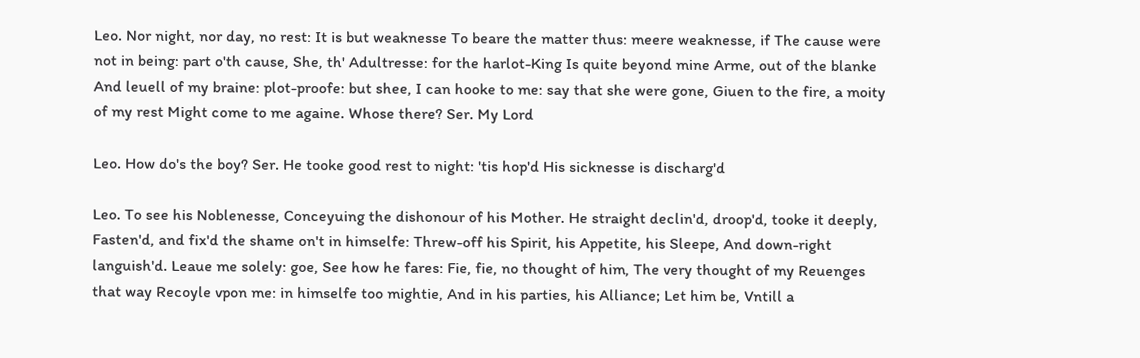Leo. Nor night, nor day, no rest: It is but weaknesse To beare the matter thus: meere weaknesse, if The cause were not in being: part o'th cause, She, th' Adultresse: for the harlot-King Is quite beyond mine Arme, out of the blanke And leuell of my braine: plot-proofe: but shee, I can hooke to me: say that she were gone, Giuen to the fire, a moity of my rest Might come to me againe. Whose there? Ser. My Lord

Leo. How do's the boy? Ser. He tooke good rest to night: 'tis hop'd His sicknesse is discharg'd

Leo. To see his Noblenesse, Conceyuing the dishonour of his Mother. He straight declin'd, droop'd, tooke it deeply, Fasten'd, and fix'd the shame on't in himselfe: Threw-off his Spirit, his Appetite, his Sleepe, And down-right languish'd. Leaue me solely: goe, See how he fares: Fie, fie, no thought of him, The very thought of my Reuenges that way Recoyle vpon me: in himselfe too mightie, And in his parties, his Alliance; Let him be, Vntill a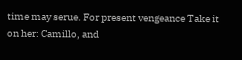time may serue. For present vengeance Take it on her: Camillo, and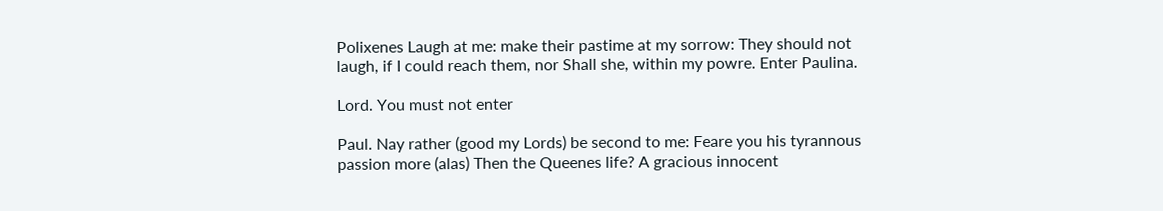Polixenes Laugh at me: make their pastime at my sorrow: They should not laugh, if I could reach them, nor Shall she, within my powre. Enter Paulina.

Lord. You must not enter

Paul. Nay rather (good my Lords) be second to me: Feare you his tyrannous passion more (alas) Then the Queenes life? A gracious innocent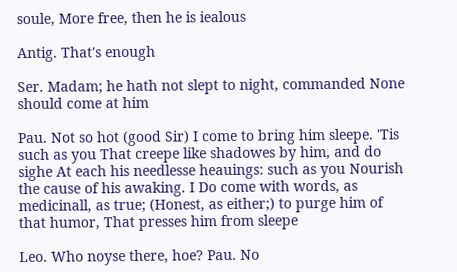soule, More free, then he is iealous

Antig. That's enough

Ser. Madam; he hath not slept to night, commanded None should come at him

Pau. Not so hot (good Sir) I come to bring him sleepe. 'Tis such as you That creepe like shadowes by him, and do sighe At each his needlesse heauings: such as you Nourish the cause of his awaking. I Do come with words, as medicinall, as true; (Honest, as either;) to purge him of that humor, That presses him from sleepe

Leo. Who noyse there, hoe? Pau. No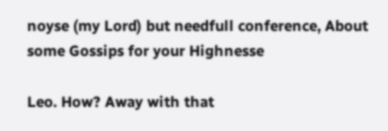noyse (my Lord) but needfull conference, About some Gossips for your Highnesse

Leo. How? Away with that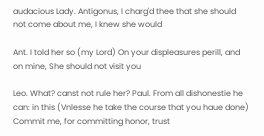audacious Lady. Antigonus, I charg'd thee that she should not come about me, I knew she would

Ant. I told her so (my Lord) On your displeasures perill, and on mine, She should not visit you

Leo. What? canst not rule her? Paul. From all dishonestie he can: in this (Vnlesse he take the course that you haue done) Commit me, for committing honor, trust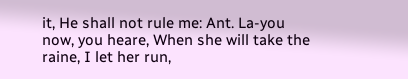it, He shall not rule me: Ant. La-you now, you heare, When she will take the raine, I let her run,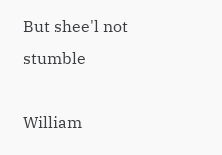But shee'l not stumble

William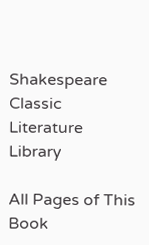Shakespeare
Classic Literature Library

All Pages of This Book